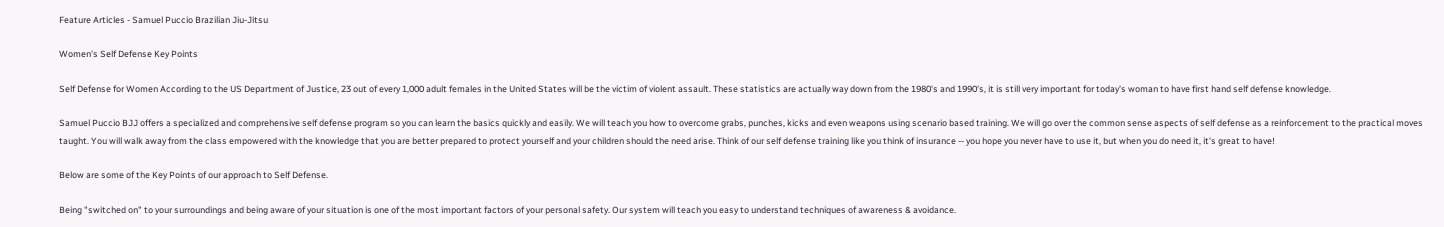Feature Articles - Samuel Puccio Brazilian Jiu-Jitsu

Women's Self Defense Key Points

Self Defense for Women According to the US Department of Justice, 23 out of every 1,000 adult females in the United States will be the victim of violent assault. These statistics are actually way down from the 1980's and 1990's, it is still very important for today's woman to have first hand self defense knowledge.

Samuel Puccio BJJ offers a specialized and comprehensive self defense program so you can learn the basics quickly and easily. We will teach you how to overcome grabs, punches, kicks and even weapons using scenario based training. We will go over the common sense aspects of self defense as a reinforcement to the practical moves taught. You will walk away from the class empowered with the knowledge that you are better prepared to protect yourself and your children should the need arise. Think of our self defense training like you think of insurance -- you hope you never have to use it, but when you do need it, it's great to have!

Below are some of the Key Points of our approach to Self Defense.

Being "switched on" to your surroundings and being aware of your situation is one of the most important factors of your personal safety. Our system will teach you easy to understand techniques of awareness & avoidance.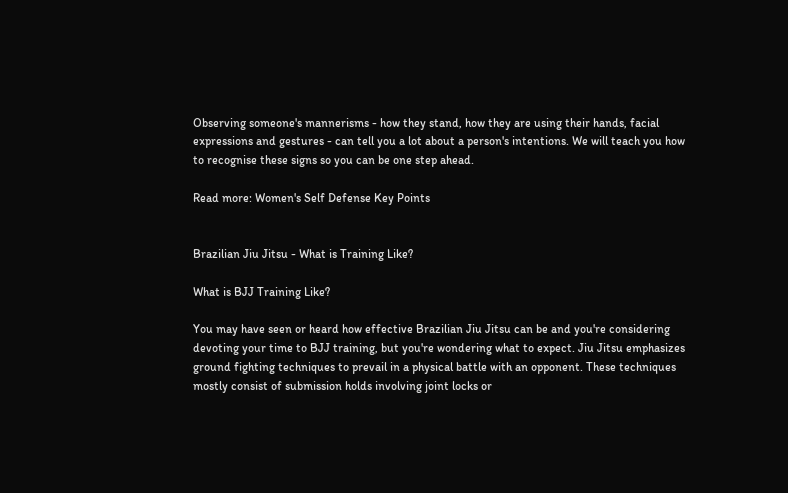Observing someone's mannerisms - how they stand, how they are using their hands, facial expressions and gestures - can tell you a lot about a person's intentions. We will teach you how to recognise these signs so you can be one step ahead.

Read more: Women's Self Defense Key Points


Brazilian Jiu Jitsu - What is Training Like?

What is BJJ Training Like?

You may have seen or heard how effective Brazilian Jiu Jitsu can be and you're considering devoting your time to BJJ training, but you're wondering what to expect. Jiu Jitsu emphasizes ground fighting techniques to prevail in a physical battle with an opponent. These techniques mostly consist of submission holds involving joint locks or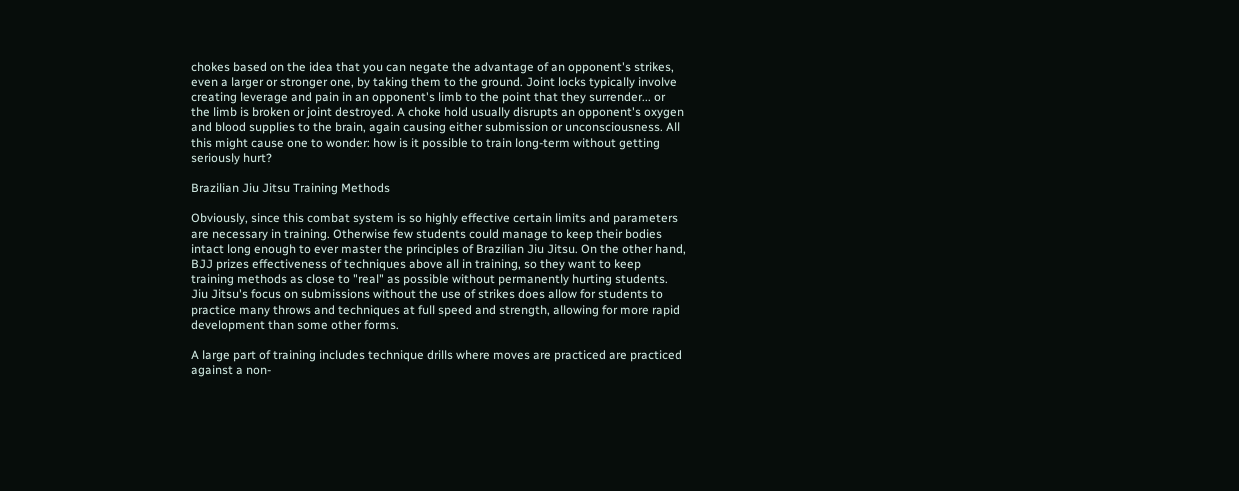chokes based on the idea that you can negate the advantage of an opponent's strikes, even a larger or stronger one, by taking them to the ground. Joint locks typically involve creating leverage and pain in an opponent's limb to the point that they surrender... or the limb is broken or joint destroyed. A choke hold usually disrupts an opponent's oxygen and blood supplies to the brain, again causing either submission or unconsciousness. All this might cause one to wonder: how is it possible to train long-term without getting seriously hurt?

Brazilian Jiu Jitsu Training Methods

Obviously, since this combat system is so highly effective certain limits and parameters are necessary in training. Otherwise few students could manage to keep their bodies intact long enough to ever master the principles of Brazilian Jiu Jitsu. On the other hand, BJJ prizes effectiveness of techniques above all in training, so they want to keep training methods as close to "real" as possible without permanently hurting students. Jiu Jitsu's focus on submissions without the use of strikes does allow for students to practice many throws and techniques at full speed and strength, allowing for more rapid development than some other forms.

A large part of training includes technique drills where moves are practiced are practiced against a non-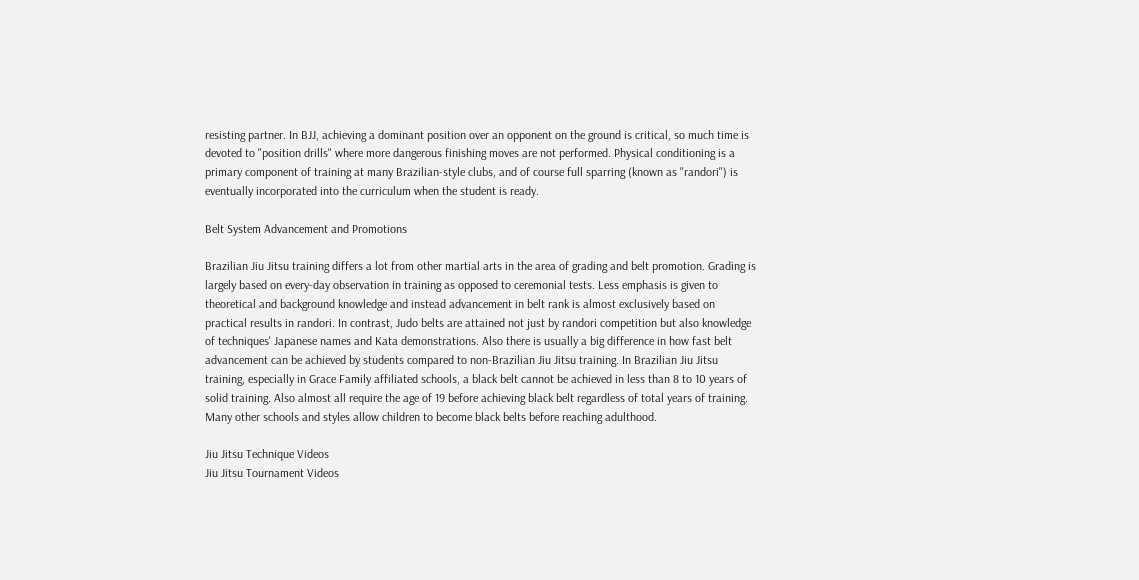resisting partner. In BJJ, achieving a dominant position over an opponent on the ground is critical, so much time is devoted to "position drills" where more dangerous finishing moves are not performed. Physical conditioning is a primary component of training at many Brazilian-style clubs, and of course full sparring (known as "randori") is eventually incorporated into the curriculum when the student is ready.

Belt System Advancement and Promotions

Brazilian Jiu Jitsu training differs a lot from other martial arts in the area of grading and belt promotion. Grading is largely based on every-day observation in training as opposed to ceremonial tests. Less emphasis is given to theoretical and background knowledge and instead advancement in belt rank is almost exclusively based on practical results in randori. In contrast, Judo belts are attained not just by randori competition but also knowledge of techniques' Japanese names and Kata demonstrations. Also there is usually a big difference in how fast belt advancement can be achieved by students compared to non-Brazilian Jiu Jitsu training. In Brazilian Jiu Jitsu training, especially in Grace Family affiliated schools, a black belt cannot be achieved in less than 8 to 10 years of solid training. Also almost all require the age of 19 before achieving black belt regardless of total years of training. Many other schools and styles allow children to become black belts before reaching adulthood.

Jiu Jitsu Technique Videos
Jiu Jitsu Tournament Videos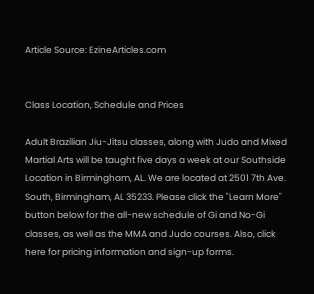Article Source: EzineArticles.com


Class Location, Schedule and Prices

Adult Brazilian Jiu-Jitsu classes, along with Judo and Mixed Martial Arts will be taught five days a week at our Southside Location in Birmingham, AL. We are located at 2501 7th Ave. South, Birmingham, AL 35233. Please click the "Learn More" button below for the all-new schedule of Gi and No-Gi classes, as well as the MMA and Judo courses. Also, click here for pricing information and sign-up forms.